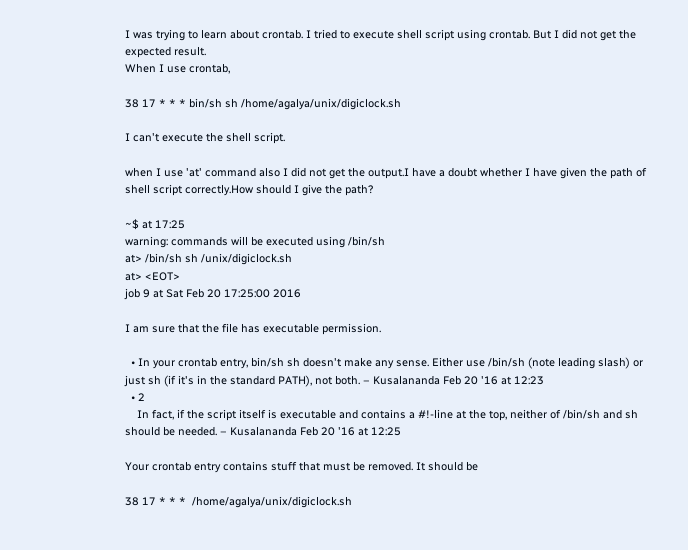I was trying to learn about crontab. I tried to execute shell script using crontab. But I did not get the expected result.
When I use crontab,

38 17 * * * bin/sh sh /home/agalya/unix/digiclock.sh

I can't execute the shell script.

when I use 'at' command also I did not get the output.I have a doubt whether I have given the path of shell script correctly.How should I give the path?

~$ at 17:25
warning: commands will be executed using /bin/sh
at> /bin/sh sh /unix/digiclock.sh
at> <EOT>
job 9 at Sat Feb 20 17:25:00 2016

I am sure that the file has executable permission.

  • In your crontab entry, bin/sh sh doesn't make any sense. Either use /bin/sh (note leading slash) or just sh (if it's in the standard PATH), not both. – Kusalananda Feb 20 '16 at 12:23
  • 2
    In fact, if the script itself is executable and contains a #!-line at the top, neither of /bin/sh and sh should be needed. – Kusalananda Feb 20 '16 at 12:25

Your crontab entry contains stuff that must be removed. It should be

38 17 * * *  /home/agalya/unix/digiclock.sh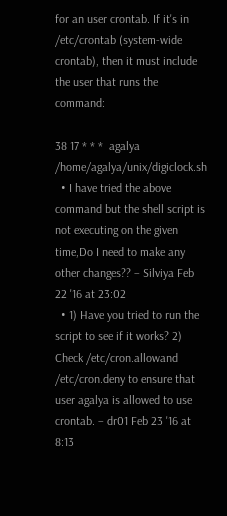for an user crontab. If it's in /etc/crontab (system-wide crontab), then it must include the user that runs the command:

38 17 * * *  agalya  /home/agalya/unix/digiclock.sh
  • I have tried the above command but the shell script is not executing on the given time,Do I need to make any other changes?? – Silviya Feb 22 '16 at 23:02
  • 1) Have you tried to run the script to see if it works? 2) Check /etc/cron.allowand /etc/cron.deny to ensure that user agalya is allowed to use crontab. – dr01 Feb 23 '16 at 8:13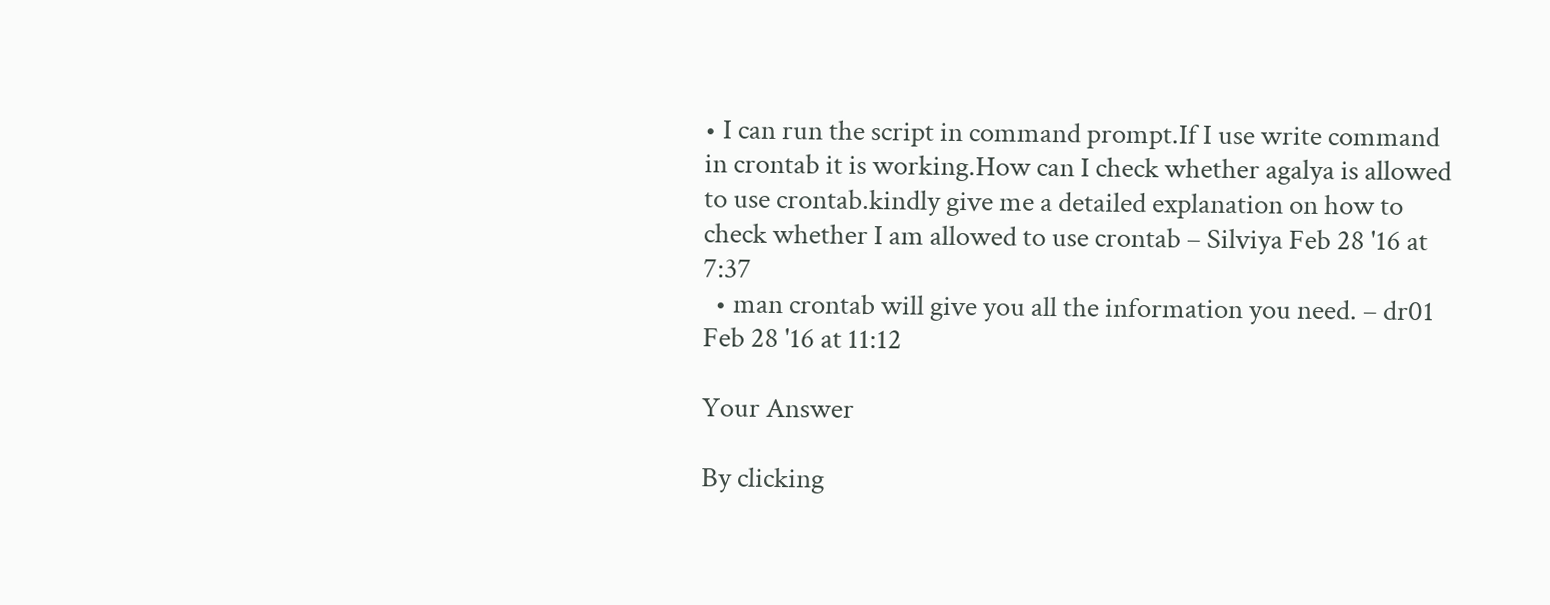• I can run the script in command prompt.If I use write command in crontab it is working.How can I check whether agalya is allowed to use crontab.kindly give me a detailed explanation on how to check whether I am allowed to use crontab – Silviya Feb 28 '16 at 7:37
  • man crontab will give you all the information you need. – dr01 Feb 28 '16 at 11:12

Your Answer

By clicking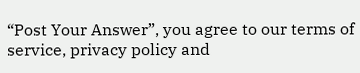“Post Your Answer”, you agree to our terms of service, privacy policy and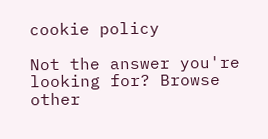cookie policy

Not the answer you're looking for? Browse other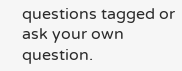questions tagged or ask your own question.